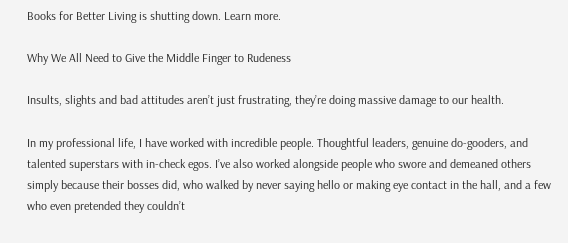Books for Better Living is shutting down. Learn more.

Why We All Need to Give the Middle Finger to Rudeness

Insults, slights and bad attitudes aren’t just frustrating, they’re doing massive damage to our health.

In my professional life, I have worked with incredible people. Thoughtful leaders, genuine do-gooders, and talented superstars with in-check egos. I’ve also worked alongside people who swore and demeaned others simply because their bosses did, who walked by never saying hello or making eye contact in the hall, and a few who even pretended they couldn’t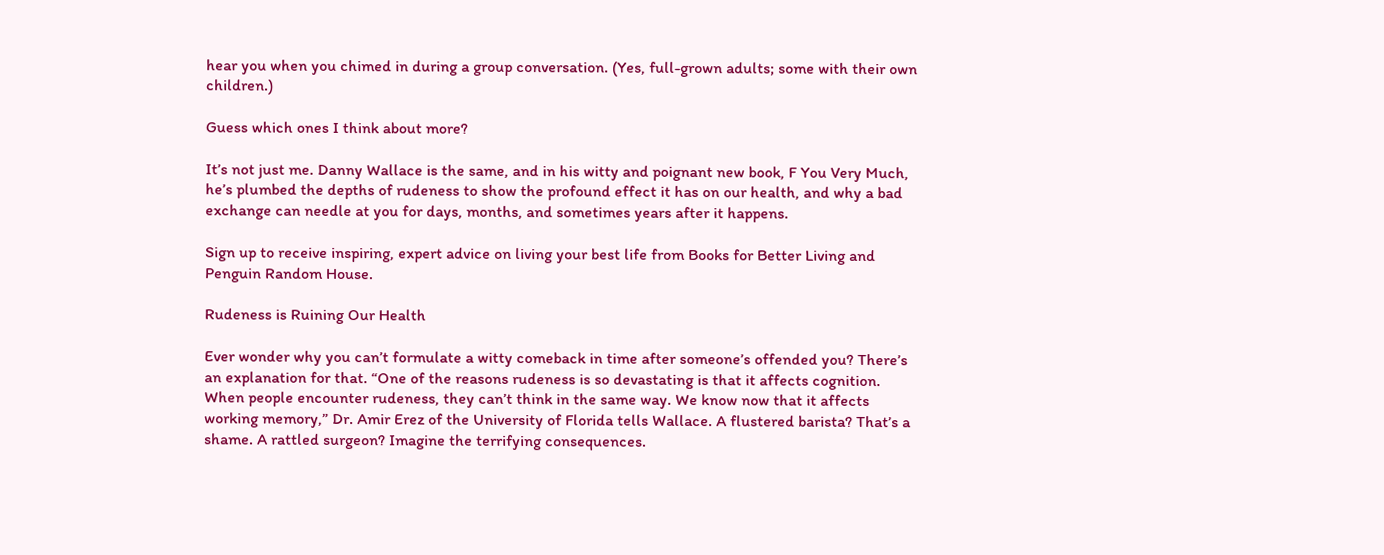hear you when you chimed in during a group conversation. (Yes, full-grown adults; some with their own children.)

Guess which ones I think about more?

It’s not just me. Danny Wallace is the same, and in his witty and poignant new book, F You Very Much, he’s plumbed the depths of rudeness to show the profound effect it has on our health, and why a bad exchange can needle at you for days, months, and sometimes years after it happens.

Sign up to receive inspiring, expert advice on living your best life from Books for Better Living and Penguin Random House.

Rudeness is Ruining Our Health

Ever wonder why you can’t formulate a witty comeback in time after someone’s offended you? There’s an explanation for that. “One of the reasons rudeness is so devastating is that it affects cognition. When people encounter rudeness, they can’t think in the same way. We know now that it affects working memory,” Dr. Amir Erez of the University of Florida tells Wallace. A flustered barista? That’s a shame. A rattled surgeon? Imagine the terrifying consequences.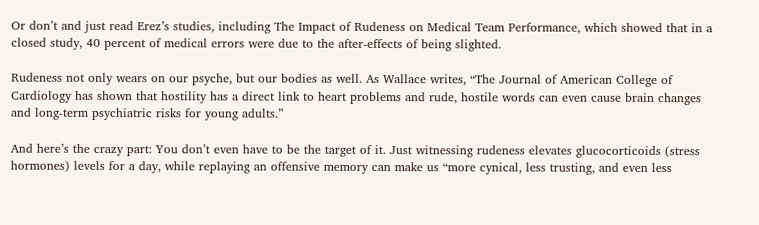Or don’t and just read Erez’s studies, including The Impact of Rudeness on Medical Team Performance, which showed that in a closed study, 40 percent of medical errors were due to the after-effects of being slighted.

Rudeness not only wears on our psyche, but our bodies as well. As Wallace writes, “The Journal of American College of Cardiology has shown that hostility has a direct link to heart problems and rude, hostile words can even cause brain changes and long-term psychiatric risks for young adults.”

And here’s the crazy part: You don’t even have to be the target of it. Just witnessing rudeness elevates glucocorticoids (stress hormones) levels for a day, while replaying an offensive memory can make us “more cynical, less trusting, and even less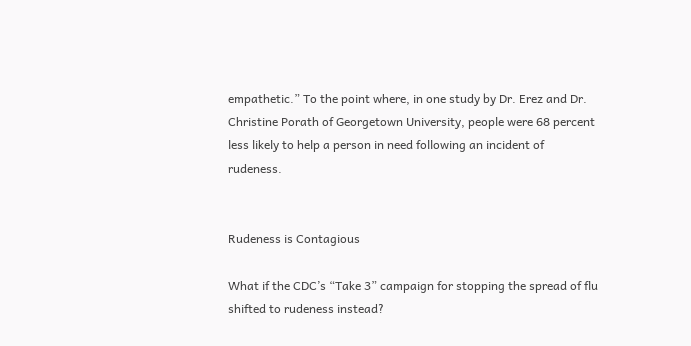empathetic.” To the point where, in one study by Dr. Erez and Dr. Christine Porath of Georgetown University, people were 68 percent less likely to help a person in need following an incident of rudeness.


Rudeness is Contagious

What if the CDC’s “Take 3” campaign for stopping the spread of flu shifted to rudeness instead?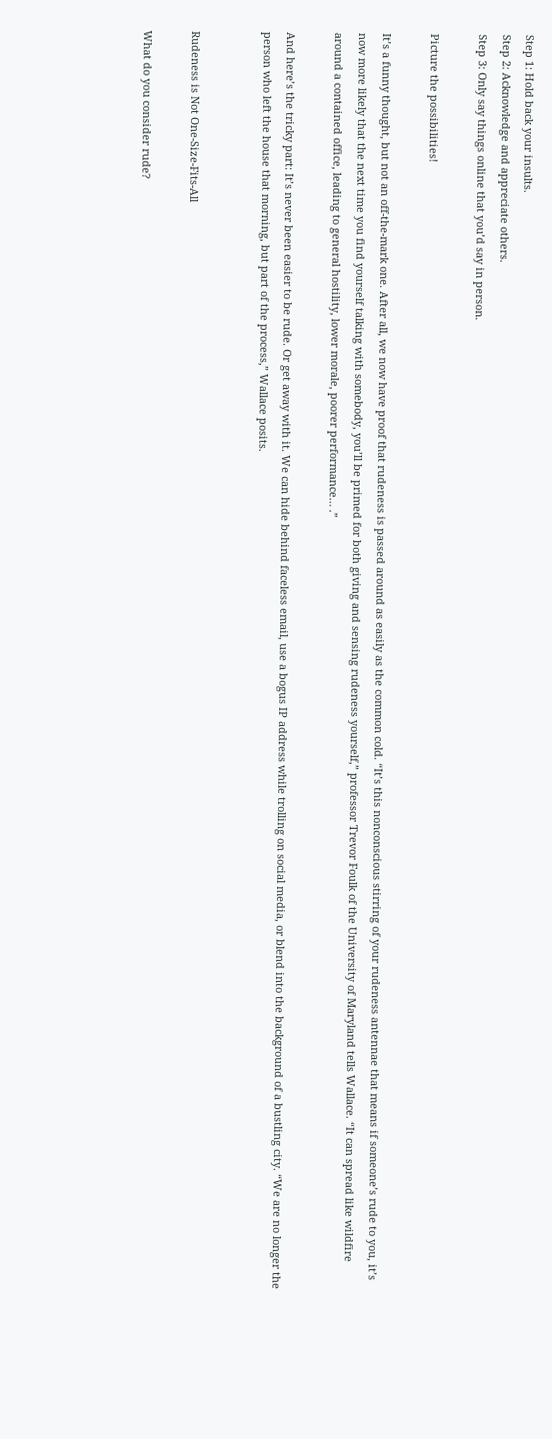Step 1: Hold back your insults.
Step 2: Acknowledge and appreciate others.
Step 3: Only say things online that you’d say in person.

Picture the possibilities!

It’s a funny thought, but not an off-the-mark one. After all, we now have proof that rudeness is passed around as easily as the common cold. “It’s this nonconscious stirring of your rudeness antennae that means if someone’s rude to you, it’s now more likely that the next time you find yourself talking with somebody, you’ll be primed for both giving and sensing rudeness yourself,” professor Trevor Foulk of the University of Maryland tells Wallace. “It can spread like wildfire around a contained office, leading to general hostility, lower morale, poorer performance… .”

And here’s the tricky part: It’s never been easier to be rude. Or get away with it. We can hide behind faceless email, use a bogus IP address while trolling on social media, or blend into the background of a bustling city. “We are no longer the person who left the house that morning, but part of the process,” Wallace posits.


Rudeness is Not One-Size-Fits-All

What do you consider rude?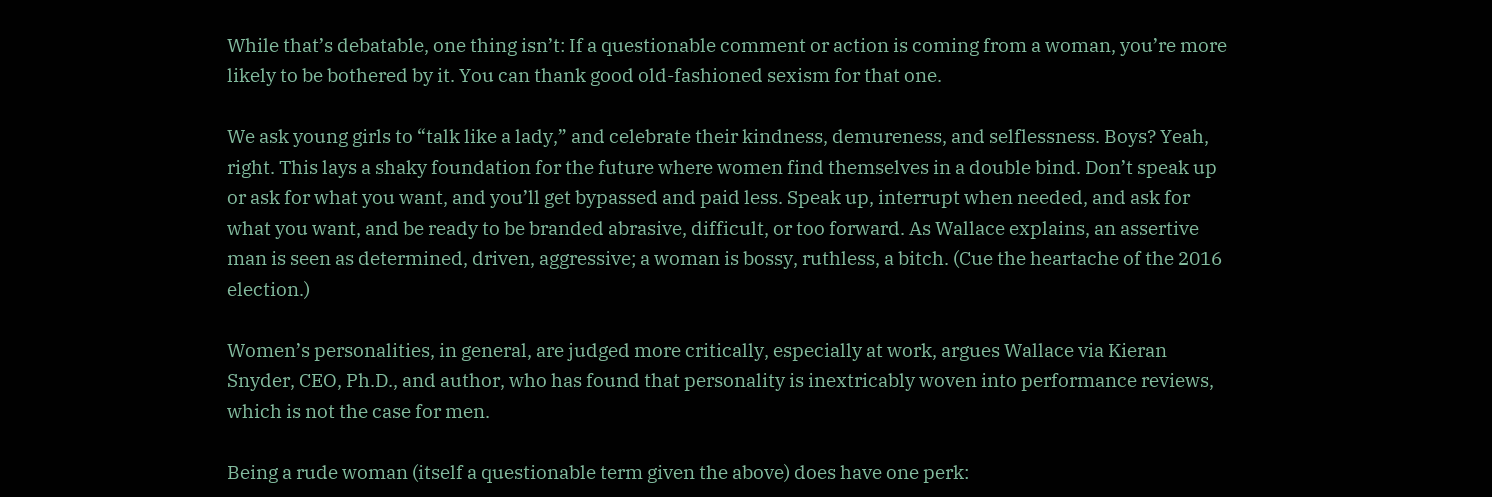While that’s debatable, one thing isn’t: If a questionable comment or action is coming from a woman, you’re more likely to be bothered by it. You can thank good old-fashioned sexism for that one.

We ask young girls to “talk like a lady,” and celebrate their kindness, demureness, and selflessness. Boys? Yeah, right. This lays a shaky foundation for the future where women find themselves in a double bind. Don’t speak up or ask for what you want, and you’ll get bypassed and paid less. Speak up, interrupt when needed, and ask for what you want, and be ready to be branded abrasive, difficult, or too forward. As Wallace explains, an assertive man is seen as determined, driven, aggressive; a woman is bossy, ruthless, a bitch. (Cue the heartache of the 2016 election.)

Women’s personalities, in general, are judged more critically, especially at work, argues Wallace via Kieran Snyder, CEO, Ph.D., and author, who has found that personality is inextricably woven into performance reviews, which is not the case for men.

Being a rude woman (itself a questionable term given the above) does have one perk: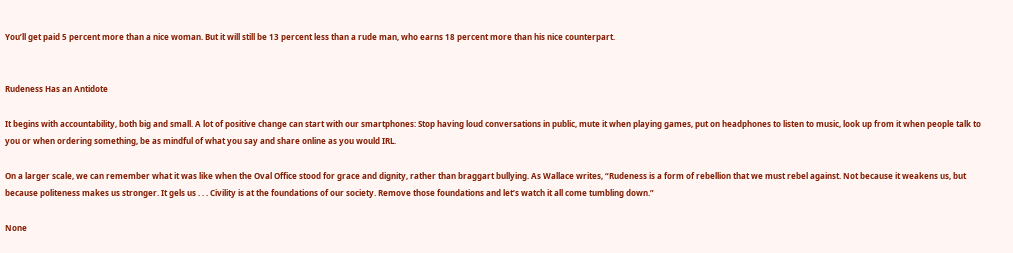You’ll get paid 5 percent more than a nice woman. But it will still be 13 percent less than a rude man, who earns 18 percent more than his nice counterpart.


Rudeness Has an Antidote

It begins with accountability, both big and small. A lot of positive change can start with our smartphones: Stop having loud conversations in public, mute it when playing games, put on headphones to listen to music, look up from it when people talk to you or when ordering something, be as mindful of what you say and share online as you would IRL.

On a larger scale, we can remember what it was like when the Oval Office stood for grace and dignity, rather than braggart bullying. As Wallace writes, “Rudeness is a form of rebellion that we must rebel against. Not because it weakens us, but because politeness makes us stronger. It gels us . . . Civility is at the foundations of our society. Remove those foundations and let’s watch it all come tumbling down.”

None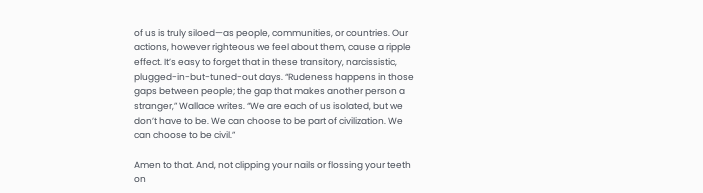of us is truly siloed—as people, communities, or countries. Our actions, however righteous we feel about them, cause a ripple effect. It’s easy to forget that in these transitory, narcissistic, plugged-in-but-tuned-out days. “Rudeness happens in those gaps between people; the gap that makes another person a stranger,” Wallace writes. “We are each of us isolated, but we don’t have to be. We can choose to be part of civilization. We can choose to be civil.”

Amen to that. And, not clipping your nails or flossing your teeth on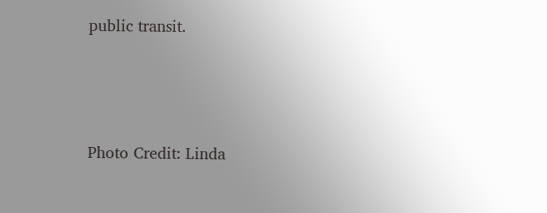public transit.





Photo Credit: Linda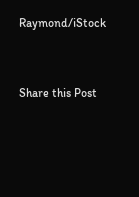Raymond/iStock


Share this Post